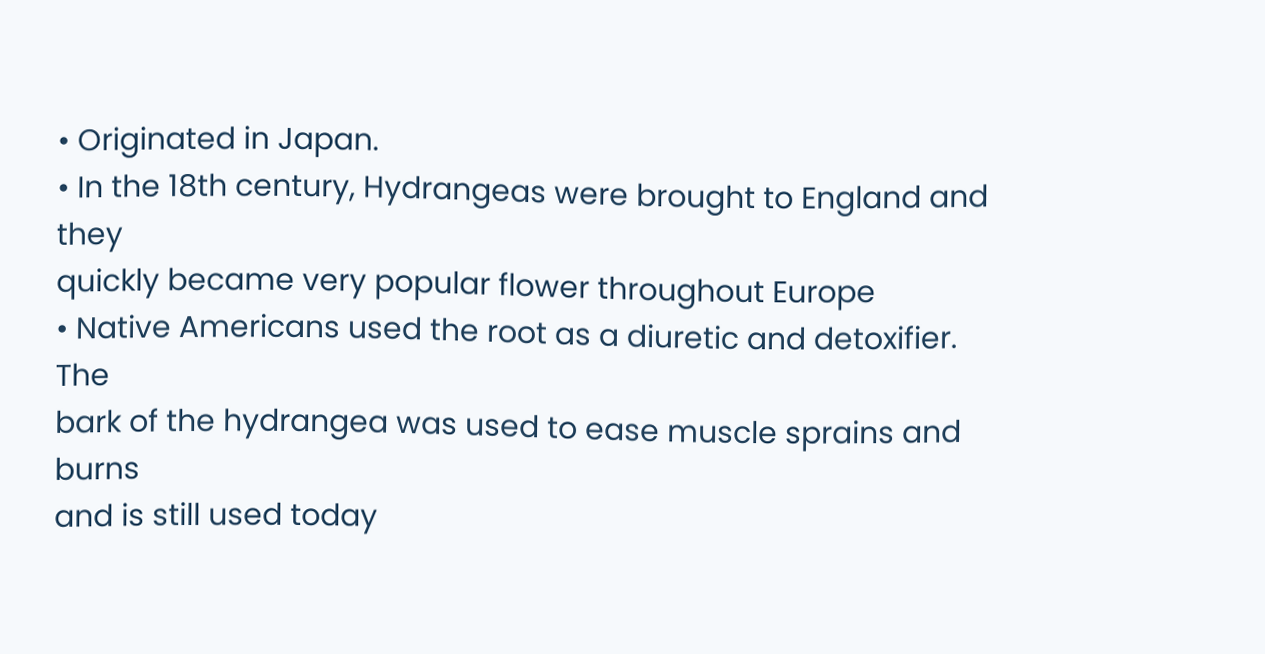• Originated in Japan.
• In the 18th century, Hydrangeas were brought to England and they
quickly became very popular flower throughout Europe
• Native Americans used the root as a diuretic and detoxifier. The
bark of the hydrangea was used to ease muscle sprains and burns
and is still used today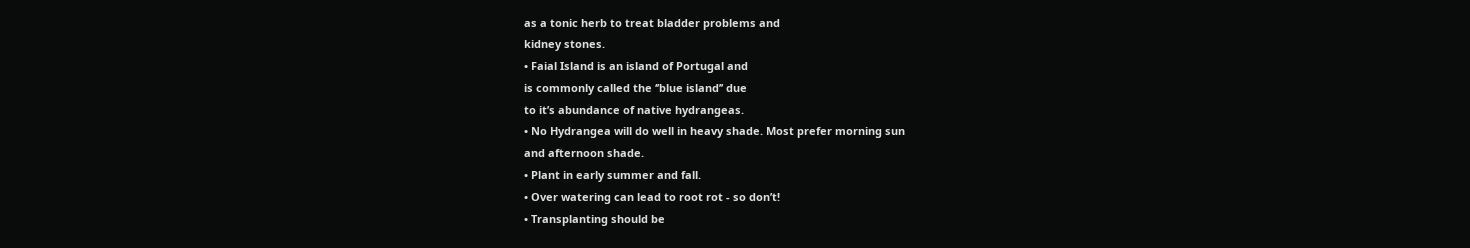as a tonic herb to treat bladder problems and
kidney stones.
• Faial Island is an island of Portugal and
is commonly called the ‘’blue island’’ due
to it’s abundance of native hydrangeas.
• No Hydrangea will do well in heavy shade. Most prefer morning sun
and afternoon shade.
• Plant in early summer and fall.
• Over watering can lead to root rot - so don’t!
• Transplanting should be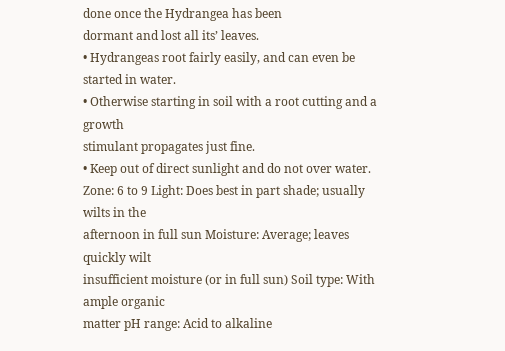done once the Hydrangea has been
dormant and lost all its’ leaves.
• Hydrangeas root fairly easily, and can even be started in water.
• Otherwise starting in soil with a root cutting and a growth
stimulant propagates just fine.
• Keep out of direct sunlight and do not over water.
Zone: 6 to 9 Light: Does best in part shade; usually wilts in the
afternoon in full sun Moisture: Average; leaves quickly wilt
insufficient moisture (or in full sun) Soil type: With ample organic
matter pH range: Acid to alkaline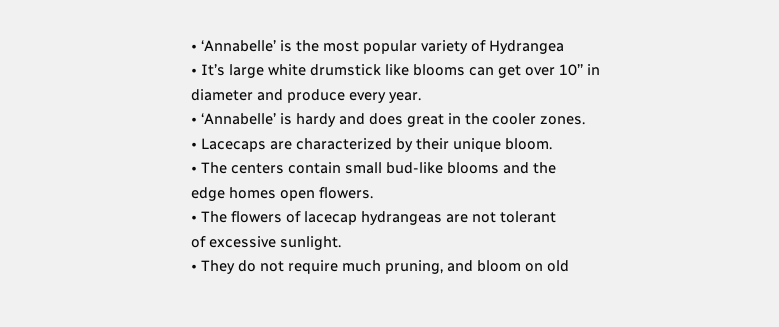• ‘Annabelle’ is the most popular variety of Hydrangea
• It’s large white drumstick like blooms can get over 10’’ in
diameter and produce every year.
• ‘Annabelle’ is hardy and does great in the cooler zones.
• Lacecaps are characterized by their unique bloom.
• The centers contain small bud-like blooms and the
edge homes open flowers.
• The flowers of lacecap hydrangeas are not tolerant
of excessive sunlight.
• They do not require much pruning, and bloom on old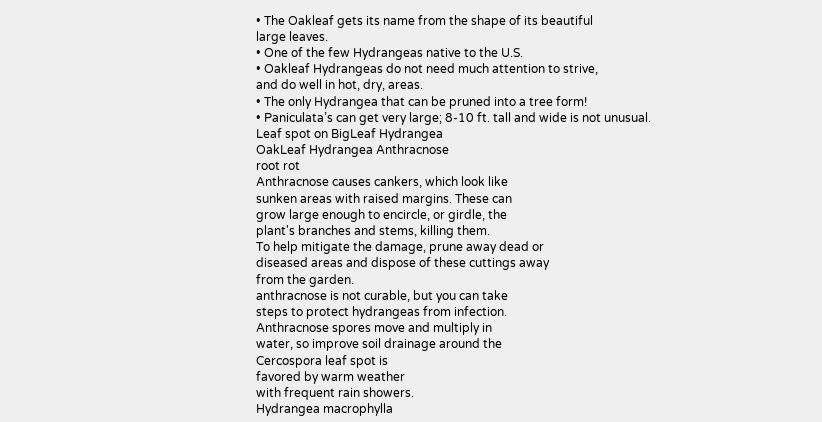• The Oakleaf gets its name from the shape of its beautiful
large leaves.
• One of the few Hydrangeas native to the U.S.
• Oakleaf Hydrangeas do not need much attention to strive,
and do well in hot, dry, areas.
• The only Hydrangea that can be pruned into a tree form!
• Paniculata’s can get very large; 8-10 ft. tall and wide is not unusual.
Leaf spot on BigLeaf Hydrangea
OakLeaf Hydrangea Anthracnose
root rot
Anthracnose causes cankers, which look like
sunken areas with raised margins. These can
grow large enough to encircle, or girdle, the
plant's branches and stems, killing them.
To help mitigate the damage, prune away dead or
diseased areas and dispose of these cuttings away
from the garden.
anthracnose is not curable, but you can take
steps to protect hydrangeas from infection.
Anthracnose spores move and multiply in
water, so improve soil drainage around the
Cercospora leaf spot is
favored by warm weather
with frequent rain showers.
Hydrangea macrophylla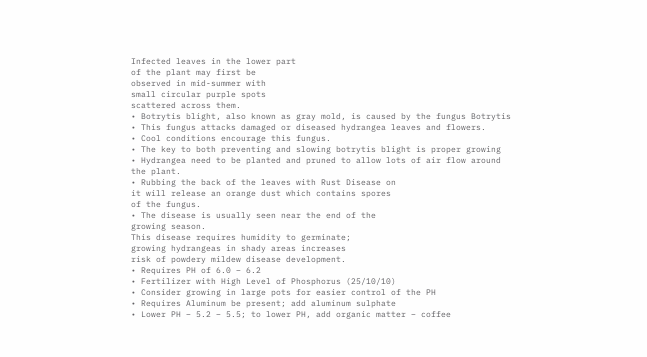Infected leaves in the lower part
of the plant may first be
observed in mid-summer with
small circular purple spots
scattered across them.
• Botrytis blight, also known as gray mold, is caused by the fungus Botrytis
• This fungus attacks damaged or diseased hydrangea leaves and flowers.
• Cool conditions encourage this fungus.
• The key to both preventing and slowing botrytis blight is proper growing
• Hydrangea need to be planted and pruned to allow lots of air flow around
the plant.
• Rubbing the back of the leaves with Rust Disease on
it will release an orange dust which contains spores
of the fungus.
• The disease is usually seen near the end of the
growing season.
This disease requires humidity to germinate;
growing hydrangeas in shady areas increases
risk of powdery mildew disease development.
• Requires PH of 6.0 – 6.2
• Fertilizer with High Level of Phosphorus (25/10/10)
• Consider growing in large pots for easier control of the PH
• Requires Aluminum be present; add aluminum sulphate
• Lower PH – 5.2 – 5.5; to lower PH, add organic matter – coffee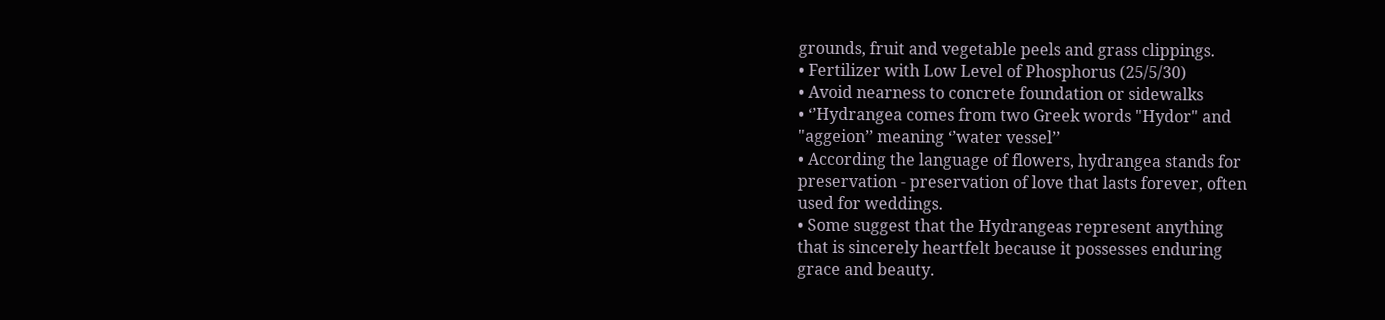grounds, fruit and vegetable peels and grass clippings.
• Fertilizer with Low Level of Phosphorus (25/5/30)
• Avoid nearness to concrete foundation or sidewalks
• ‘’Hydrangea comes from two Greek words "Hydor" and
"aggeion’’ meaning ‘’water vessel’’
• According the language of flowers, hydrangea stands for
preservation - preservation of love that lasts forever, often
used for weddings.
• Some suggest that the Hydrangeas represent anything
that is sincerely heartfelt because it possesses enduring
grace and beauty.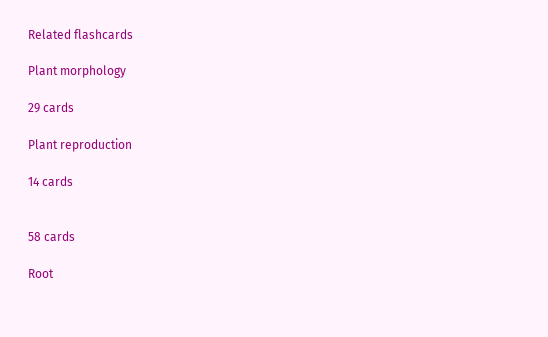Related flashcards

Plant morphology

29 cards

Plant reproduction

14 cards


58 cards

Root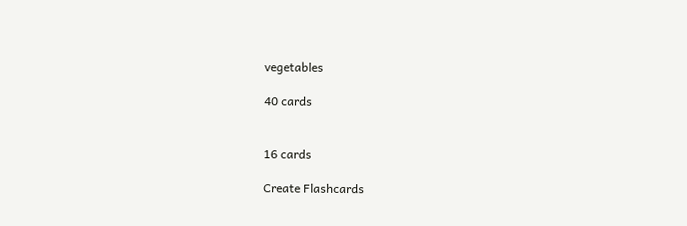vegetables

40 cards


16 cards

Create Flashcards